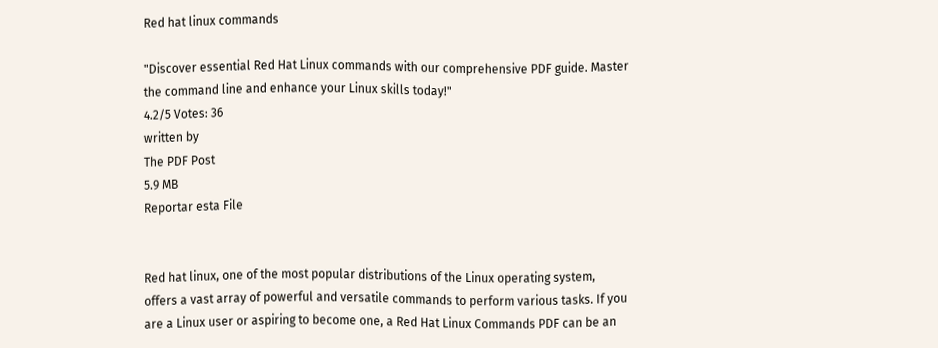Red hat linux commands

"Discover essential Red Hat Linux commands with our comprehensive PDF guide. Master the command line and enhance your Linux skills today!"
4.2/5 Votes: 36
written by
The PDF Post
5.9 MB
Reportar esta File


Red hat linux, one of the most popular distributions of the Linux operating system, offers a vast array of powerful and versatile commands to perform various tasks. If you are a Linux user or aspiring to become one, a Red Hat Linux Commands PDF can be an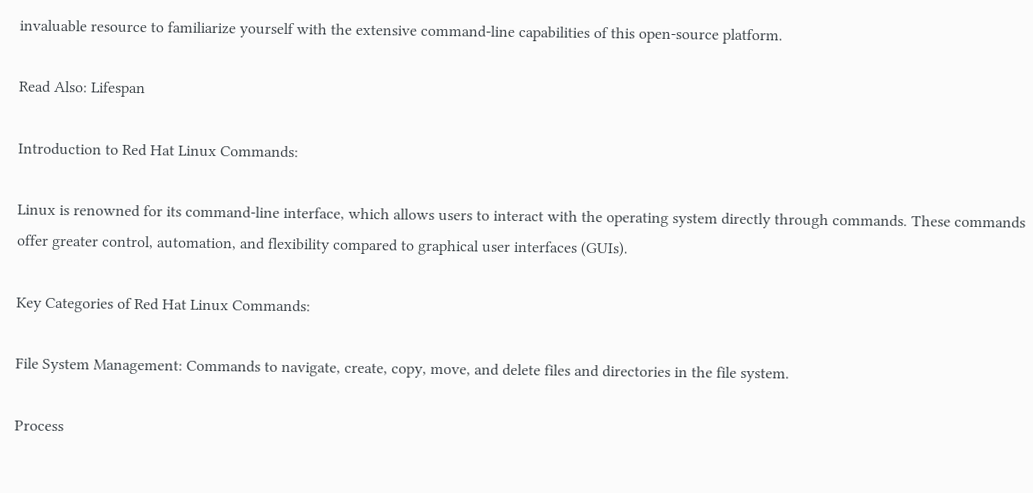invaluable resource to familiarize yourself with the extensive command-line capabilities of this open-source platform.

Read Also: Lifespan

Introduction to Red Hat Linux Commands:

Linux is renowned for its command-line interface, which allows users to interact with the operating system directly through commands. These commands offer greater control, automation, and flexibility compared to graphical user interfaces (GUIs).

Key Categories of Red Hat Linux Commands:

File System Management: Commands to navigate, create, copy, move, and delete files and directories in the file system.

Process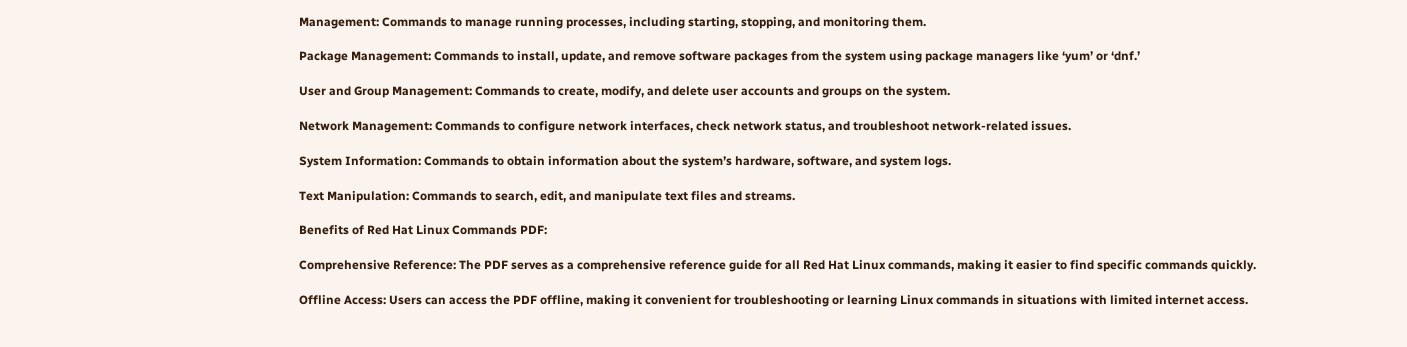Management: Commands to manage running processes, including starting, stopping, and monitoring them.

Package Management: Commands to install, update, and remove software packages from the system using package managers like ‘yum’ or ‘dnf.’

User and Group Management: Commands to create, modify, and delete user accounts and groups on the system.

Network Management: Commands to configure network interfaces, check network status, and troubleshoot network-related issues.

System Information: Commands to obtain information about the system’s hardware, software, and system logs.

Text Manipulation: Commands to search, edit, and manipulate text files and streams.

Benefits of Red Hat Linux Commands PDF:

Comprehensive Reference: The PDF serves as a comprehensive reference guide for all Red Hat Linux commands, making it easier to find specific commands quickly.

Offline Access: Users can access the PDF offline, making it convenient for troubleshooting or learning Linux commands in situations with limited internet access.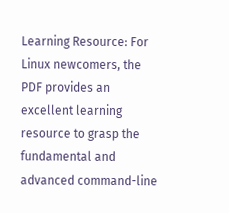Learning Resource: For Linux newcomers, the PDF provides an excellent learning resource to grasp the fundamental and advanced command-line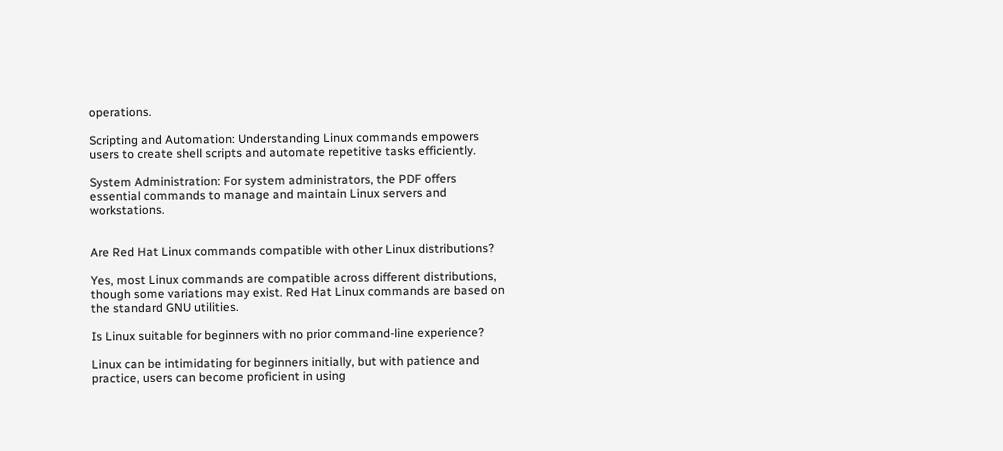operations.

Scripting and Automation: Understanding Linux commands empowers users to create shell scripts and automate repetitive tasks efficiently.

System Administration: For system administrators, the PDF offers essential commands to manage and maintain Linux servers and workstations.


Are Red Hat Linux commands compatible with other Linux distributions?

Yes, most Linux commands are compatible across different distributions, though some variations may exist. Red Hat Linux commands are based on the standard GNU utilities.

Is Linux suitable for beginners with no prior command-line experience?

Linux can be intimidating for beginners initially, but with patience and practice, users can become proficient in using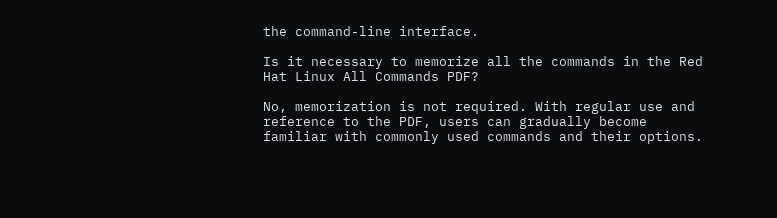the command-line interface.

Is it necessary to memorize all the commands in the Red Hat Linux All Commands PDF?

No, memorization is not required. With regular use and reference to the PDF, users can gradually become familiar with commonly used commands and their options.